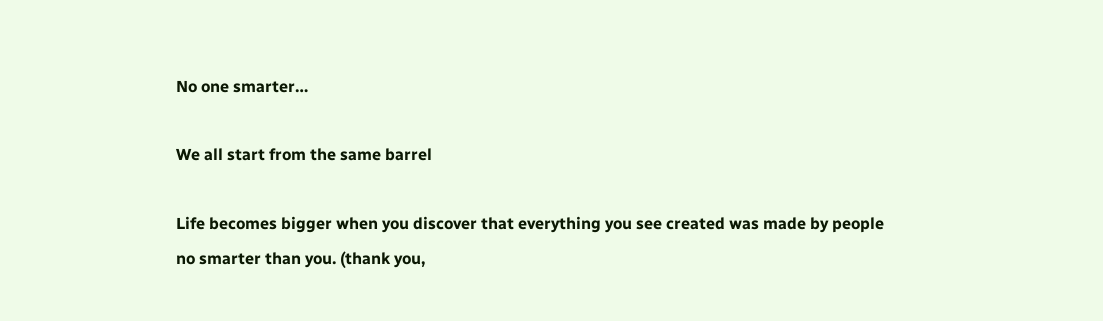No one smarter…

We all start from the same barrel

Life becomes bigger when you discover that everything you see created was made by people no smarter than you. (thank you,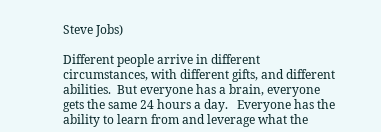Steve Jobs)

Different people arrive in different circumstances, with different gifts, and different abilities.  But everyone has a brain, everyone gets the same 24 hours a day.   Everyone has the ability to learn from and leverage what the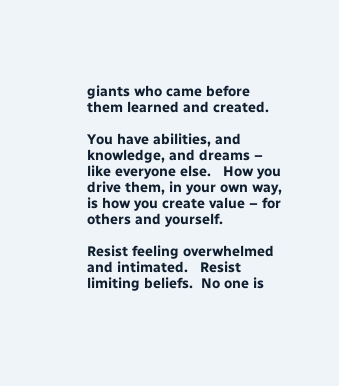giants who came before them learned and created.

You have abilities, and knowledge, and dreams – like everyone else.   How you drive them, in your own way, is how you create value – for others and yourself.

Resist feeling overwhelmed and intimated.   Resist limiting beliefs.  No one is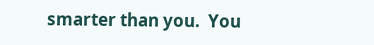smarter than you.  You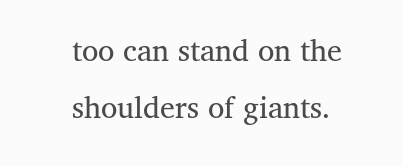too can stand on the shoulders of giants.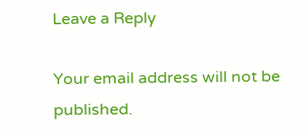Leave a Reply

Your email address will not be published.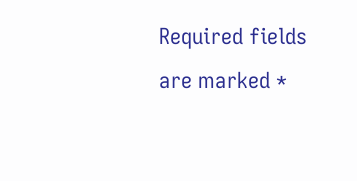Required fields are marked *